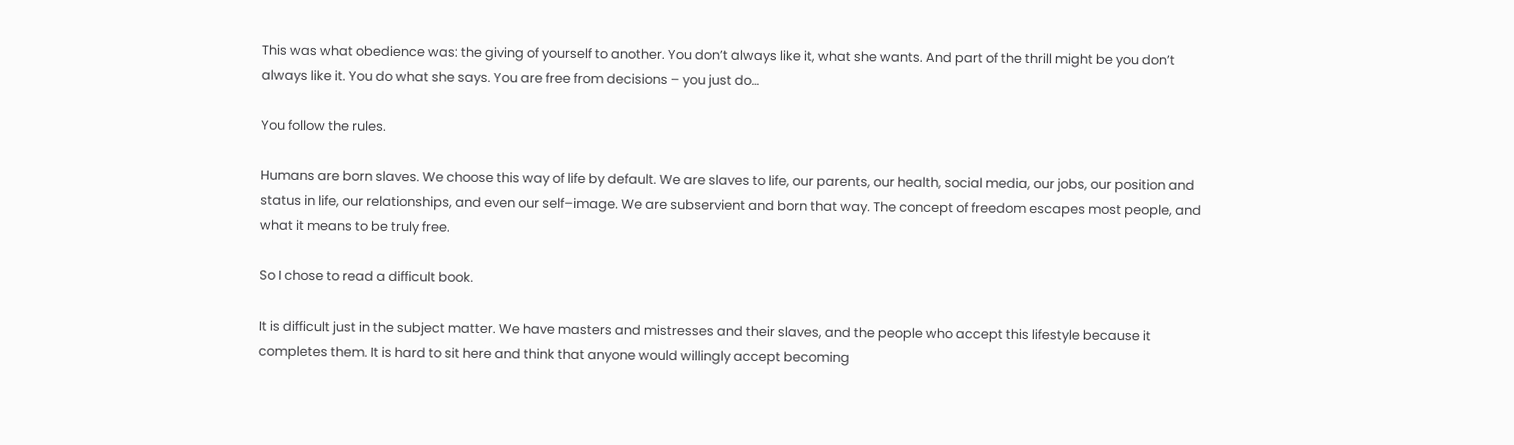This was what obedience was: the giving of yourself to another. You don’t always like it, what she wants. And part of the thrill might be you don’t always like it. You do what she says. You are free from decisions – you just do…

You follow the rules.

Humans are born slaves. We choose this way of life by default. We are slaves to life, our parents, our health, social media, our jobs, our position and status in life, our relationships, and even our self–image. We are subservient and born that way. The concept of freedom escapes most people, and what it means to be truly free.

So I chose to read a difficult book.

It is difficult just in the subject matter. We have masters and mistresses and their slaves, and the people who accept this lifestyle because it completes them. It is hard to sit here and think that anyone would willingly accept becoming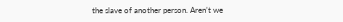the slave of another person. Aren’t we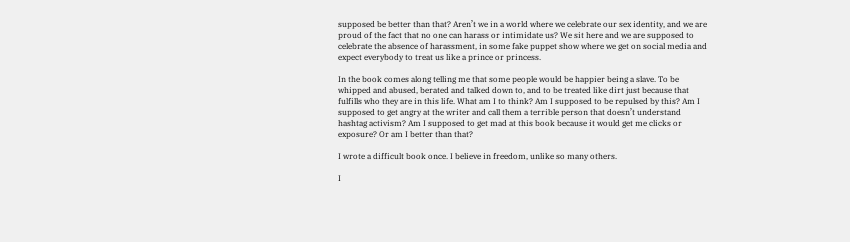supposed be better than that? Aren’t we in a world where we celebrate our sex identity, and we are proud of the fact that no one can harass or intimidate us? We sit here and we are supposed to celebrate the absence of harassment, in some fake puppet show where we get on social media and expect everybody to treat us like a prince or princess.

In the book comes along telling me that some people would be happier being a slave. To be whipped and abused, berated and talked down to, and to be treated like dirt just because that fulfills who they are in this life. What am I to think? Am I supposed to be repulsed by this? Am I supposed to get angry at the writer and call them a terrible person that doesn’t understand hashtag activism? Am I supposed to get mad at this book because it would get me clicks or exposure? Or am I better than that?

I wrote a difficult book once. I believe in freedom, unlike so many others.

I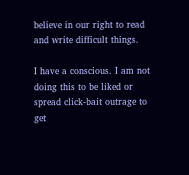believe in our right to read and write difficult things.

I have a conscious. I am not doing this to be liked or spread click-bait outrage to get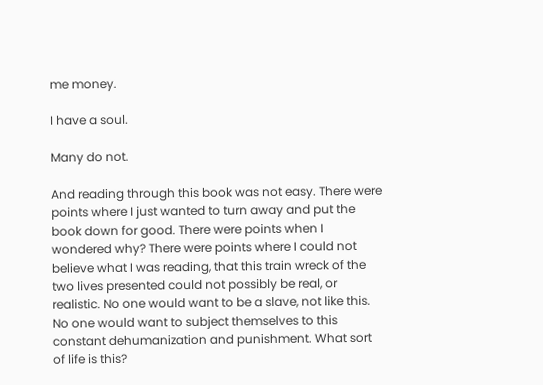me money.

I have a soul.

Many do not.

And reading through this book was not easy. There were points where I just wanted to turn away and put the book down for good. There were points when I wondered why? There were points where I could not believe what I was reading, that this train wreck of the two lives presented could not possibly be real, or realistic. No one would want to be a slave, not like this. No one would want to subject themselves to this constant dehumanization and punishment. What sort of life is this?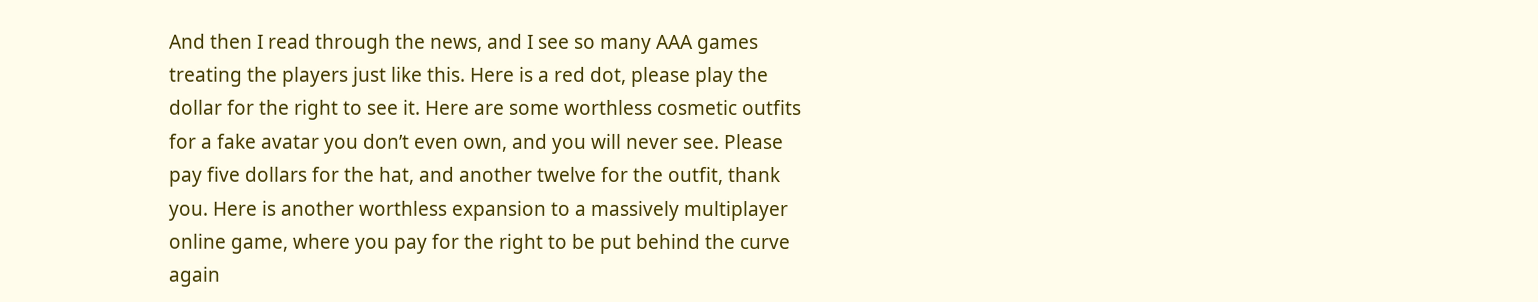And then I read through the news, and I see so many AAA games treating the players just like this. Here is a red dot, please play the dollar for the right to see it. Here are some worthless cosmetic outfits for a fake avatar you don’t even own, and you will never see. Please pay five dollars for the hat, and another twelve for the outfit, thank you. Here is another worthless expansion to a massively multiplayer online game, where you pay for the right to be put behind the curve again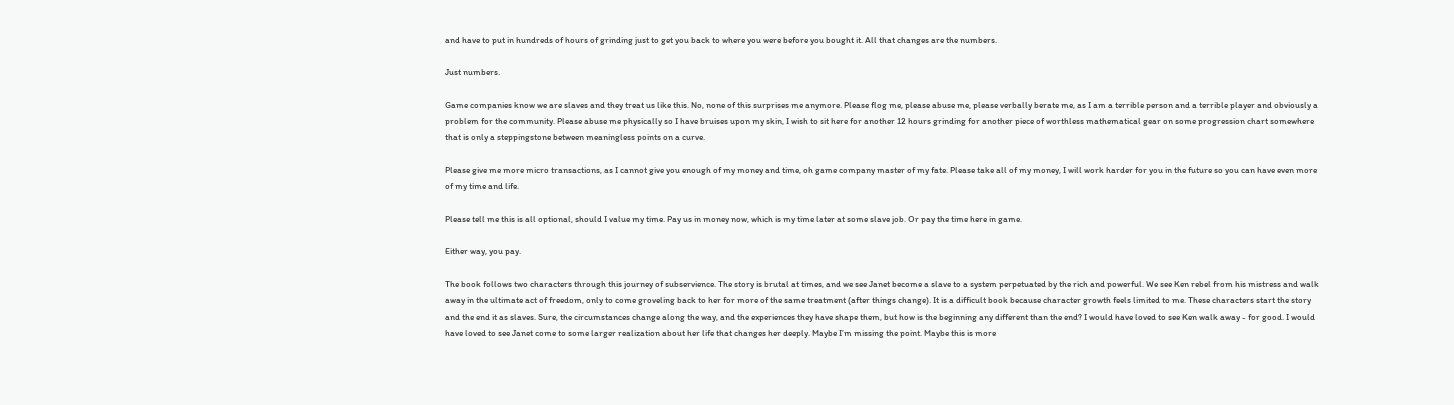and have to put in hundreds of hours of grinding just to get you back to where you were before you bought it. All that changes are the numbers.

Just numbers.

Game companies know we are slaves and they treat us like this. No, none of this surprises me anymore. Please flog me, please abuse me, please verbally berate me, as I am a terrible person and a terrible player and obviously a problem for the community. Please abuse me physically so I have bruises upon my skin, I wish to sit here for another 12 hours grinding for another piece of worthless mathematical gear on some progression chart somewhere that is only a steppingstone between meaningless points on a curve.

Please give me more micro transactions, as I cannot give you enough of my money and time, oh game company master of my fate. Please take all of my money, I will work harder for you in the future so you can have even more of my time and life.

Please tell me this is all optional, should I value my time. Pay us in money now, which is my time later at some slave job. Or pay the time here in game.

Either way, you pay.

The book follows two characters through this journey of subservience. The story is brutal at times, and we see Janet become a slave to a system perpetuated by the rich and powerful. We see Ken rebel from his mistress and walk away in the ultimate act of freedom, only to come groveling back to her for more of the same treatment (after things change). It is a difficult book because character growth feels limited to me. These characters start the story and the end it as slaves. Sure, the circumstances change along the way, and the experiences they have shape them, but how is the beginning any different than the end? I would have loved to see Ken walk away - for good. I would have loved to see Janet come to some larger realization about her life that changes her deeply. Maybe I’m missing the point. Maybe this is more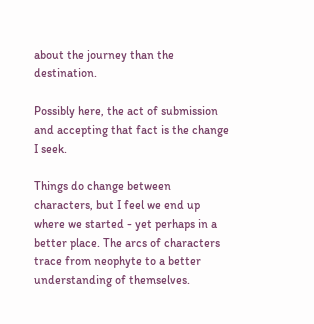about the journey than the destination.

Possibly here, the act of submission and accepting that fact is the change I seek.

Things do change between characters, but I feel we end up where we started - yet perhaps in a better place. The arcs of characters trace from neophyte to a better understanding of themselves.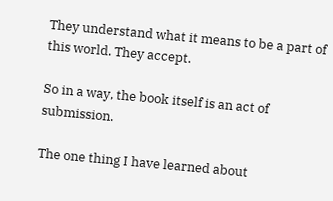They understand what it means to be a part of this world. They accept.

So in a way, the book itself is an act of submission.

The one thing I have learned about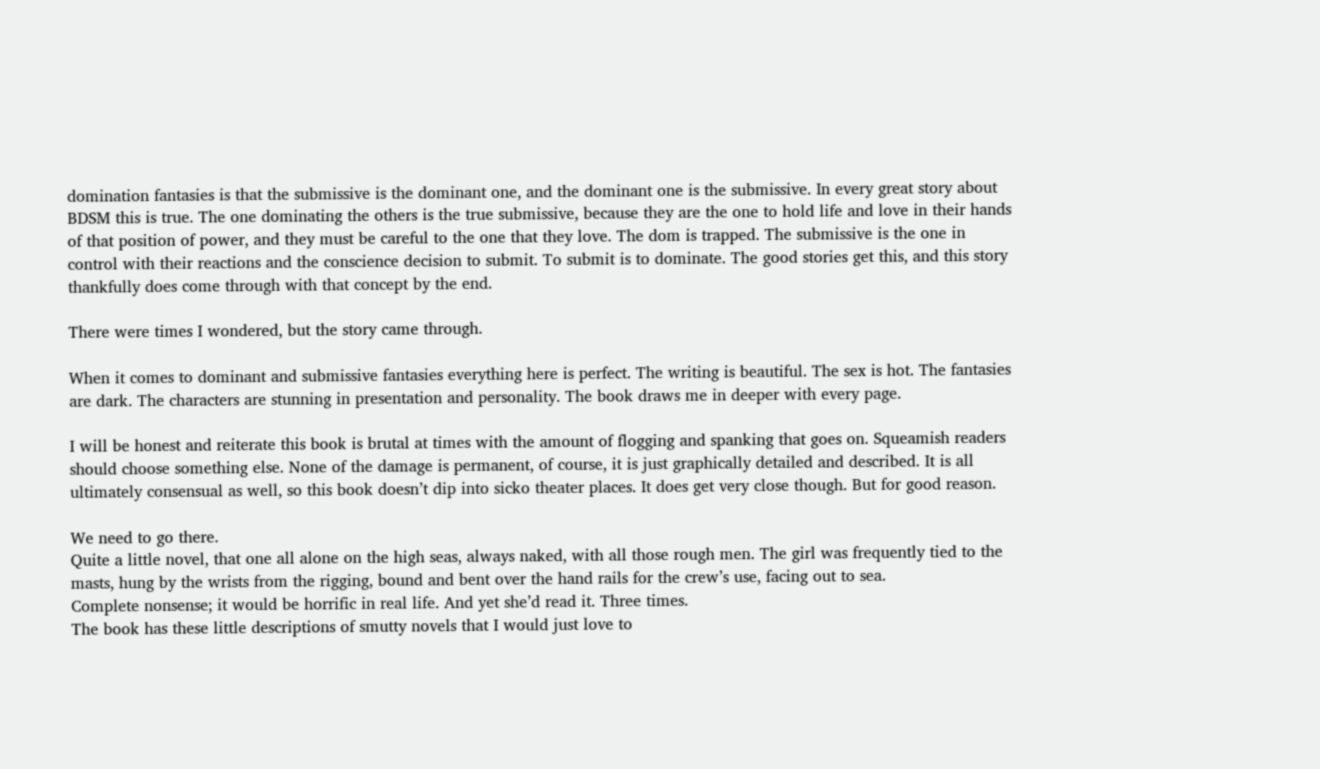domination fantasies is that the submissive is the dominant one, and the dominant one is the submissive. In every great story about BDSM this is true. The one dominating the others is the true submissive, because they are the one to hold life and love in their hands of that position of power, and they must be careful to the one that they love. The dom is trapped. The submissive is the one in control with their reactions and the conscience decision to submit. To submit is to dominate. The good stories get this, and this story thankfully does come through with that concept by the end.

There were times I wondered, but the story came through.

When it comes to dominant and submissive fantasies everything here is perfect. The writing is beautiful. The sex is hot. The fantasies are dark. The characters are stunning in presentation and personality. The book draws me in deeper with every page.

I will be honest and reiterate this book is brutal at times with the amount of flogging and spanking that goes on. Squeamish readers should choose something else. None of the damage is permanent, of course, it is just graphically detailed and described. It is all ultimately consensual as well, so this book doesn’t dip into sicko theater places. It does get very close though. But for good reason.

We need to go there.
Quite a little novel, that one all alone on the high seas, always naked, with all those rough men. The girl was frequently tied to the masts, hung by the wrists from the rigging, bound and bent over the hand rails for the crew’s use, facing out to sea.
Complete nonsense; it would be horrific in real life. And yet she’d read it. Three times.
The book has these little descriptions of smutty novels that I would just love to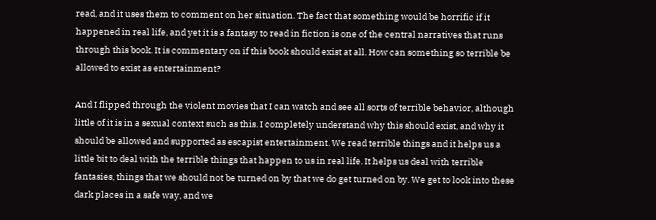read, and it uses them to comment on her situation. The fact that something would be horrific if it happened in real life, and yet it is a fantasy to read in fiction is one of the central narratives that runs through this book. It is commentary on if this book should exist at all. How can something so terrible be allowed to exist as entertainment?

And I flipped through the violent movies that I can watch and see all sorts of terrible behavior, although little of it is in a sexual context such as this. I completely understand why this should exist, and why it should be allowed and supported as escapist entertainment. We read terrible things and it helps us a little bit to deal with the terrible things that happen to us in real life. It helps us deal with terrible fantasies, things that we should not be turned on by that we do get turned on by. We get to look into these dark places in a safe way, and we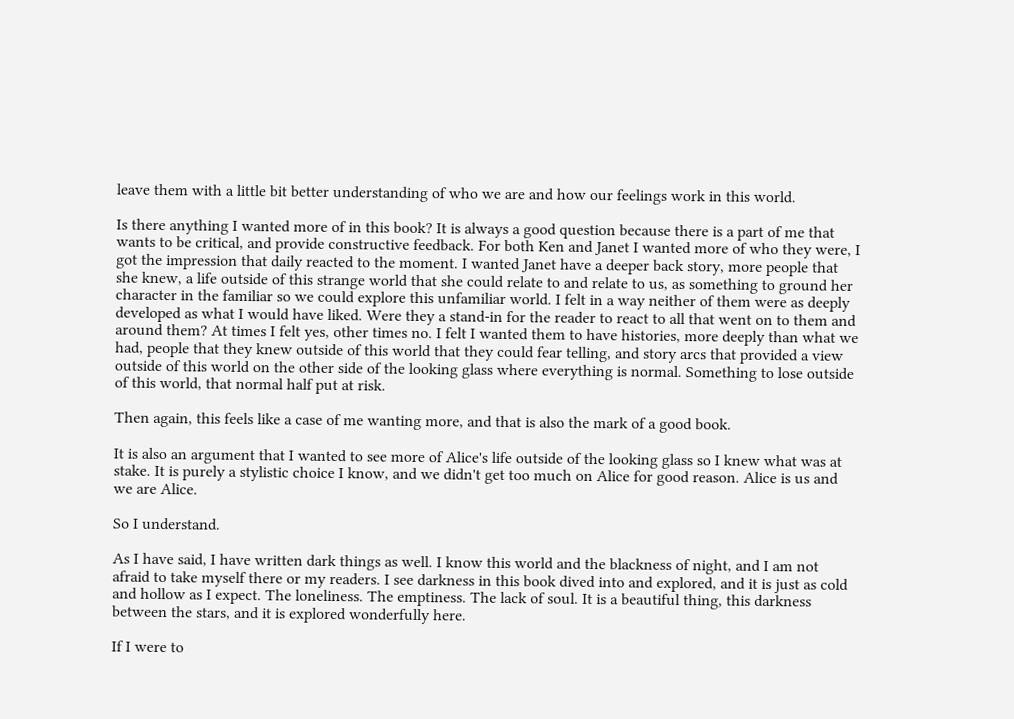leave them with a little bit better understanding of who we are and how our feelings work in this world.

Is there anything I wanted more of in this book? It is always a good question because there is a part of me that wants to be critical, and provide constructive feedback. For both Ken and Janet I wanted more of who they were, I got the impression that daily reacted to the moment. I wanted Janet have a deeper back story, more people that she knew, a life outside of this strange world that she could relate to and relate to us, as something to ground her character in the familiar so we could explore this unfamiliar world. I felt in a way neither of them were as deeply developed as what I would have liked. Were they a stand-in for the reader to react to all that went on to them and around them? At times I felt yes, other times no. I felt I wanted them to have histories, more deeply than what we had, people that they knew outside of this world that they could fear telling, and story arcs that provided a view outside of this world on the other side of the looking glass where everything is normal. Something to lose outside of this world, that normal half put at risk.

Then again, this feels like a case of me wanting more, and that is also the mark of a good book.

It is also an argument that I wanted to see more of Alice's life outside of the looking glass so I knew what was at stake. It is purely a stylistic choice I know, and we didn't get too much on Alice for good reason. Alice is us and we are Alice.

So I understand.

As I have said, I have written dark things as well. I know this world and the blackness of night, and I am not afraid to take myself there or my readers. I see darkness in this book dived into and explored, and it is just as cold and hollow as I expect. The loneliness. The emptiness. The lack of soul. It is a beautiful thing, this darkness between the stars, and it is explored wonderfully here.

If I were to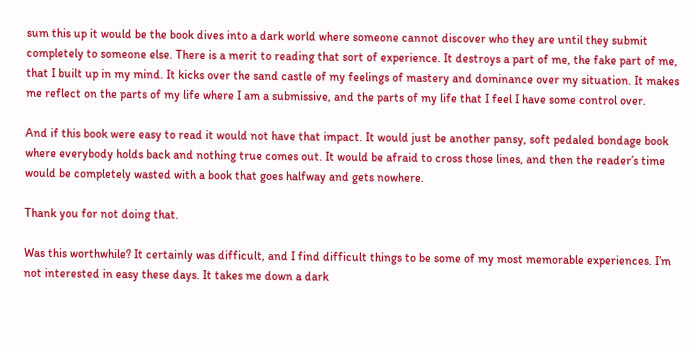sum this up it would be the book dives into a dark world where someone cannot discover who they are until they submit completely to someone else. There is a merit to reading that sort of experience. It destroys a part of me, the fake part of me, that I built up in my mind. It kicks over the sand castle of my feelings of mastery and dominance over my situation. It makes me reflect on the parts of my life where I am a submissive, and the parts of my life that I feel I have some control over.

And if this book were easy to read it would not have that impact. It would just be another pansy, soft pedaled bondage book where everybody holds back and nothing true comes out. It would be afraid to cross those lines, and then the reader’s time would be completely wasted with a book that goes halfway and gets nowhere.

Thank you for not doing that.

Was this worthwhile? It certainly was difficult, and I find difficult things to be some of my most memorable experiences. I’m not interested in easy these days. It takes me down a dark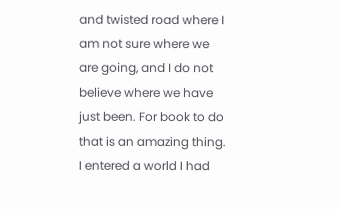and twisted road where I am not sure where we are going, and I do not believe where we have just been. For book to do that is an amazing thing. I entered a world I had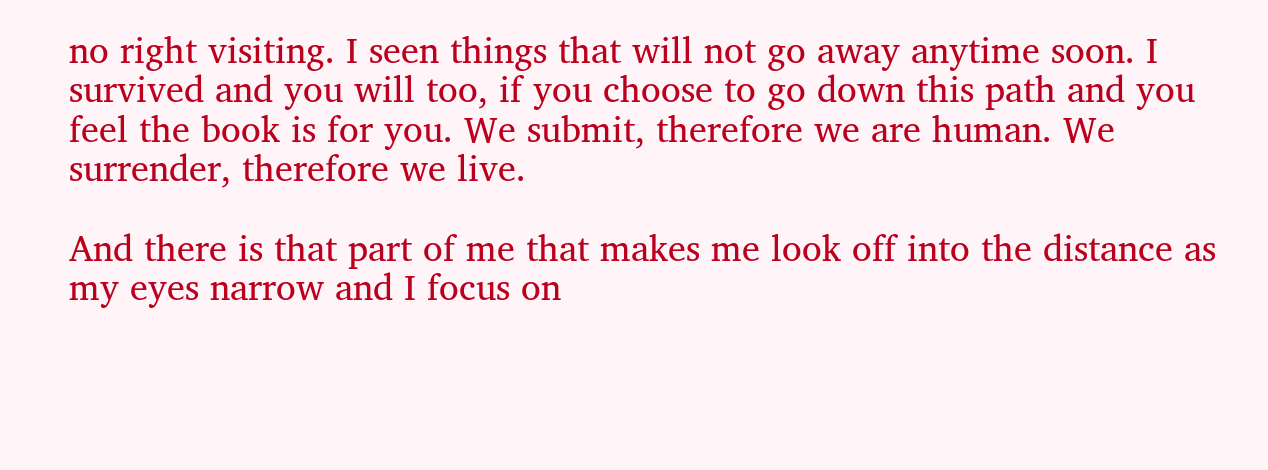no right visiting. I seen things that will not go away anytime soon. I survived and you will too, if you choose to go down this path and you feel the book is for you. We submit, therefore we are human. We surrender, therefore we live.

And there is that part of me that makes me look off into the distance as my eyes narrow and I focus on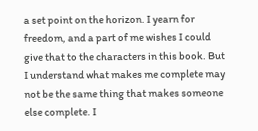a set point on the horizon. I yearn for freedom, and a part of me wishes I could give that to the characters in this book. But I understand what makes me complete may not be the same thing that makes someone else complete. I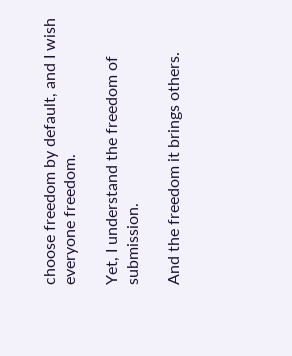choose freedom by default, and I wish everyone freedom.

Yet, I understand the freedom of submission.

And the freedom it brings others.